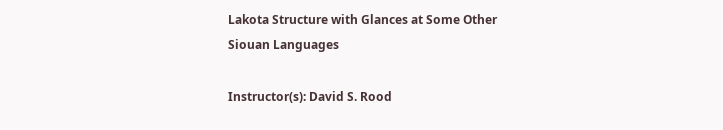Lakota Structure with Glances at Some Other Siouan Languages

Instructor(s): David S. Rood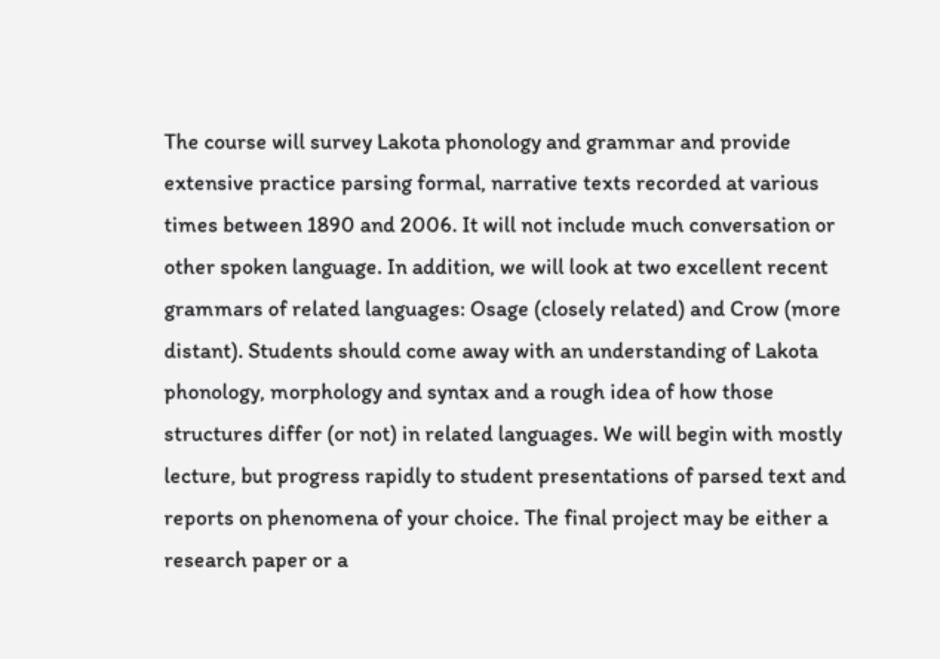The course will survey Lakota phonology and grammar and provide extensive practice parsing formal, narrative texts recorded at various times between 1890 and 2006. It will not include much conversation or other spoken language. In addition, we will look at two excellent recent grammars of related languages: Osage (closely related) and Crow (more distant). Students should come away with an understanding of Lakota phonology, morphology and syntax and a rough idea of how those structures differ (or not) in related languages. We will begin with mostly lecture, but progress rapidly to student presentations of parsed text and reports on phenomena of your choice. The final project may be either a research paper or a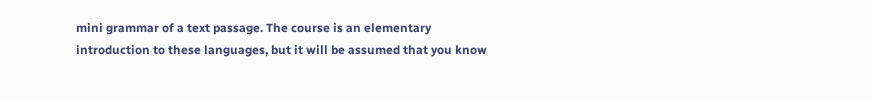mini grammar of a text passage. The course is an elementary introduction to these languages, but it will be assumed that you know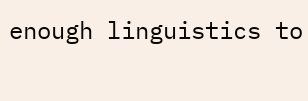enough linguistics to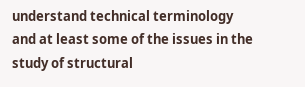understand technical terminology and at least some of the issues in the study of structural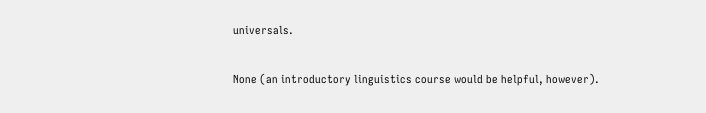universals.

None (an introductory linguistics course would be helpful, however).